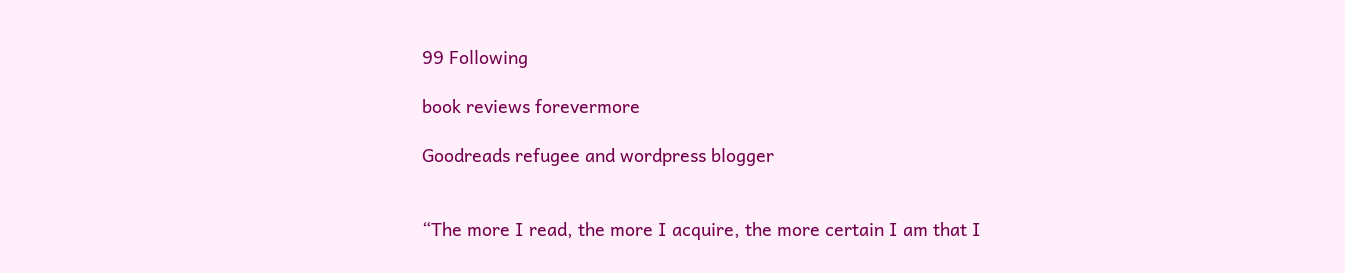99 Following

book reviews forevermore

Goodreads refugee and wordpress blogger


“The more I read, the more I acquire, the more certain I am that I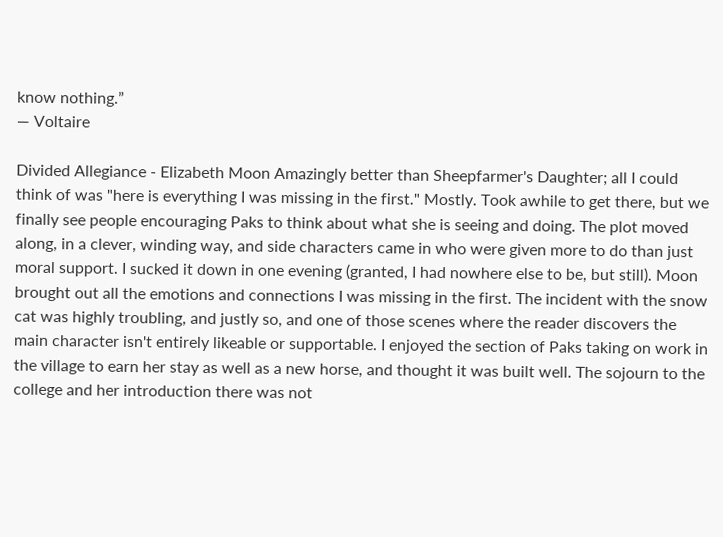know nothing.”
― Voltaire

Divided Allegiance - Elizabeth Moon Amazingly better than Sheepfarmer's Daughter; all I could think of was "here is everything I was missing in the first." Mostly. Took awhile to get there, but we finally see people encouraging Paks to think about what she is seeing and doing. The plot moved along, in a clever, winding way, and side characters came in who were given more to do than just moral support. I sucked it down in one evening (granted, I had nowhere else to be, but still). Moon brought out all the emotions and connections I was missing in the first. The incident with the snow cat was highly troubling, and justly so, and one of those scenes where the reader discovers the main character isn't entirely likeable or supportable. I enjoyed the section of Paks taking on work in the village to earn her stay as well as a new horse, and thought it was built well. The sojourn to the college and her introduction there was not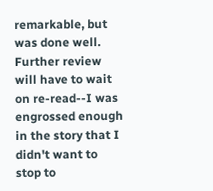remarkable, but was done well. Further review will have to wait on re-read--I was engrossed enough in the story that I didn't want to stop to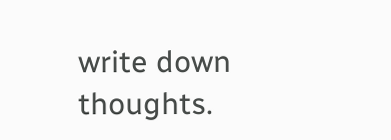write down thoughts.